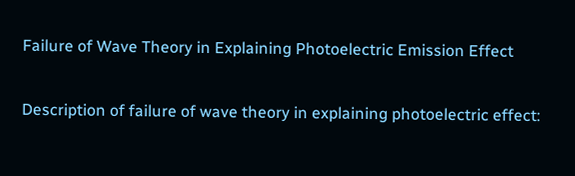Failure of Wave Theory in Explaining Photoelectric Emission Effect

Description of failure of wave theory in explaining photoelectric effect: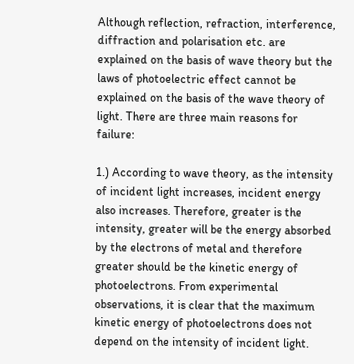Although reflection, refraction, interference, diffraction and polarisation etc. are explained on the basis of wave theory but the laws of photoelectric effect cannot be explained on the basis of the wave theory of light. There are three main reasons for failure:

1.) According to wave theory, as the intensity of incident light increases, incident energy also increases. Therefore, greater is the intensity, greater will be the energy absorbed by the electrons of metal and therefore greater should be the kinetic energy of photoelectrons. From experimental observations, it is clear that the maximum kinetic energy of photoelectrons does not depend on the intensity of incident light.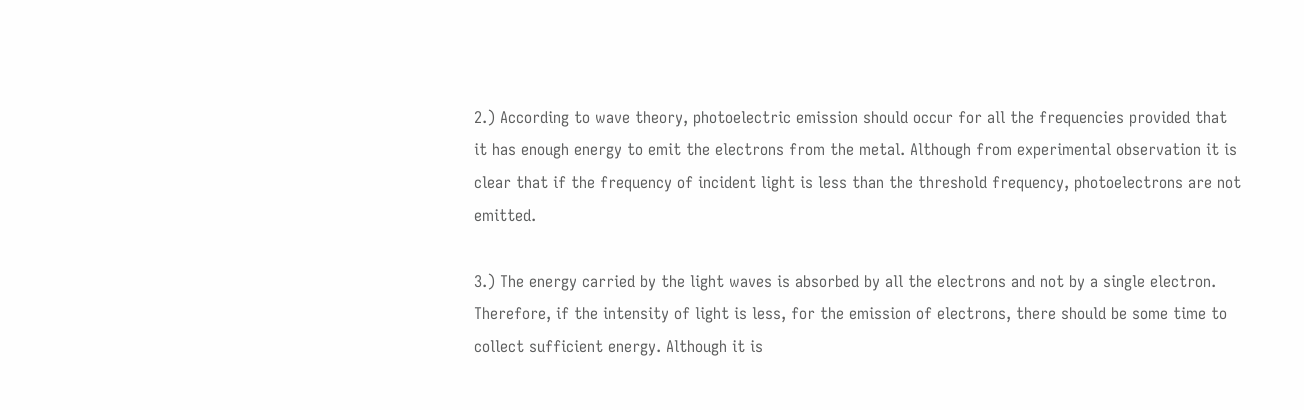2.) According to wave theory, photoelectric emission should occur for all the frequencies provided that it has enough energy to emit the electrons from the metal. Although from experimental observation it is clear that if the frequency of incident light is less than the threshold frequency, photoelectrons are not emitted.

3.) The energy carried by the light waves is absorbed by all the electrons and not by a single electron. Therefore, if the intensity of light is less, for the emission of electrons, there should be some time to collect sufficient energy. Although it is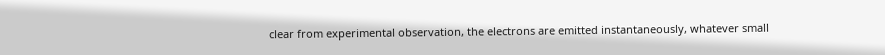clear from experimental observation, the electrons are emitted instantaneously, whatever small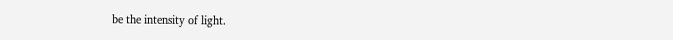be the intensity of light.